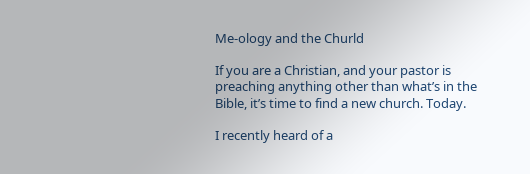Me-ology and the Churld

If you are a Christian, and your pastor is preaching anything other than what’s in the Bible, it’s time to find a new church. Today.

I recently heard of a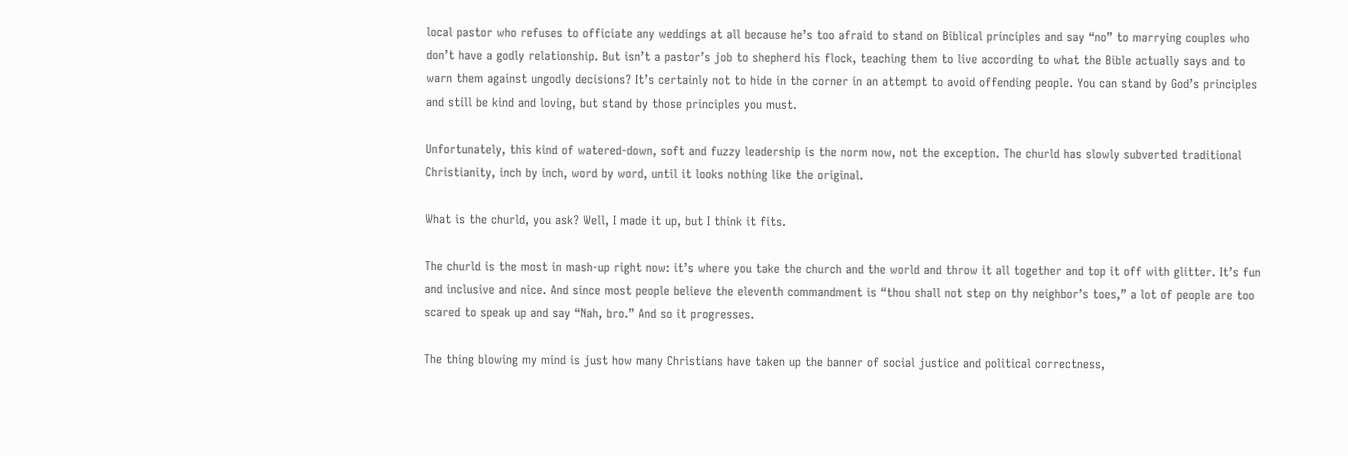local pastor who refuses to officiate any weddings at all because he’s too afraid to stand on Biblical principles and say “no” to marrying couples who don’t have a godly relationship. But isn’t a pastor’s job to shepherd his flock, teaching them to live according to what the Bible actually says and to warn them against ungodly decisions? It’s certainly not to hide in the corner in an attempt to avoid offending people. You can stand by God’s principles and still be kind and loving, but stand by those principles you must.

Unfortunately, this kind of watered-down, soft and fuzzy leadership is the norm now, not the exception. The churld has slowly subverted traditional Christianity, inch by inch, word by word, until it looks nothing like the original.

What is the churld, you ask? Well, I made it up, but I think it fits.

The churld is the most in mash-up right now: it’s where you take the church and the world and throw it all together and top it off with glitter. It’s fun and inclusive and nice. And since most people believe the eleventh commandment is “thou shall not step on thy neighbor’s toes,” a lot of people are too scared to speak up and say “Nah, bro.” And so it progresses.

The thing blowing my mind is just how many Christians have taken up the banner of social justice and political correctness,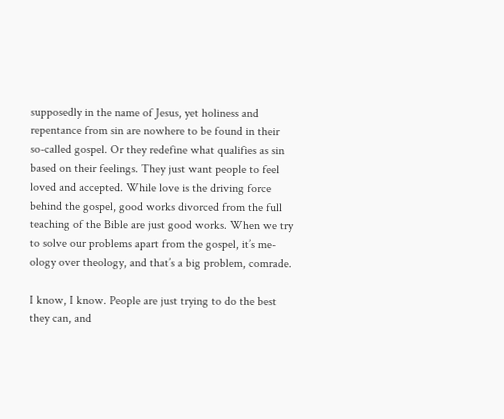supposedly in the name of Jesus, yet holiness and repentance from sin are nowhere to be found in their so-called gospel. Or they redefine what qualifies as sin based on their feelings. They just want people to feel loved and accepted. While love is the driving force behind the gospel, good works divorced from the full teaching of the Bible are just good works. When we try to solve our problems apart from the gospel, it’s me-ology over theology, and that’s a big problem, comrade.

I know, I know. People are just trying to do the best they can, and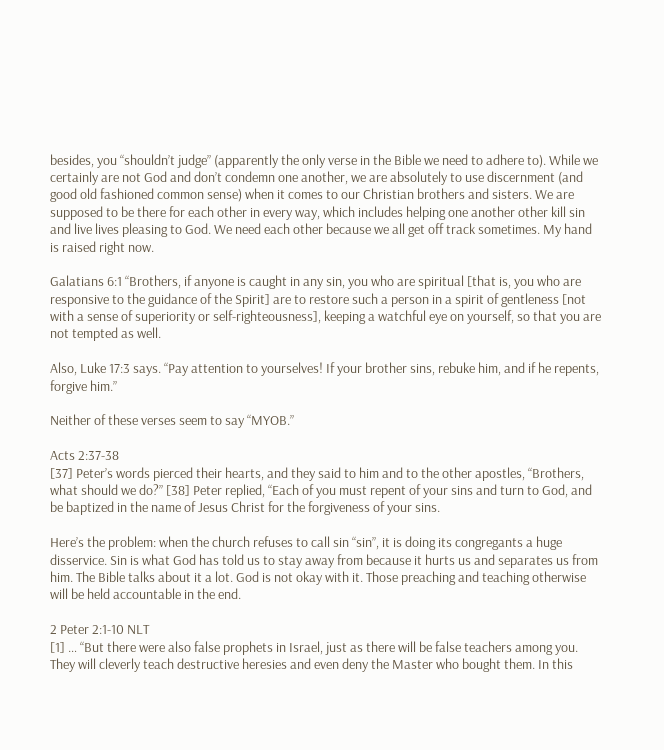besides, you “shouldn’t judge” (apparently the only verse in the Bible we need to adhere to). While we certainly are not God and don’t condemn one another, we are absolutely to use discernment (and good old fashioned common sense) when it comes to our Christian brothers and sisters. We are supposed to be there for each other in every way, which includes helping one another other kill sin and live lives pleasing to God. We need each other because we all get off track sometimes. My hand is raised right now.

Galatians 6:1 “Brothers, if anyone is caught in any sin, you who are spiritual [that is, you who are responsive to the guidance of the Spirit] are to restore such a person in a spirit of gentleness [not with a sense of superiority or self-righteousness], keeping a watchful eye on yourself, so that you are not tempted as well.

Also, Luke 17:3 says. “Pay attention to yourselves! If your brother sins, rebuke him, and if he repents, forgive him.”

Neither of these verses seem to say “MYOB.”

Acts 2:37-38
[37] Peter’s words pierced their hearts, and they said to him and to the other apostles, “Brothers, what should we do?” [38] Peter replied, “Each of you must repent of your sins and turn to God, and be baptized in the name of Jesus Christ for the forgiveness of your sins.

Here’s the problem: when the church refuses to call sin “sin”, it is doing its congregants a huge disservice. Sin is what God has told us to stay away from because it hurts us and separates us from him. The Bible talks about it a lot. God is not okay with it. Those preaching and teaching otherwise will be held accountable in the end.

2 Peter 2:1-10 NLT
[1] … “But there were also false prophets in Israel, just as there will be false teachers among you. They will cleverly teach destructive heresies and even deny the Master who bought them. In this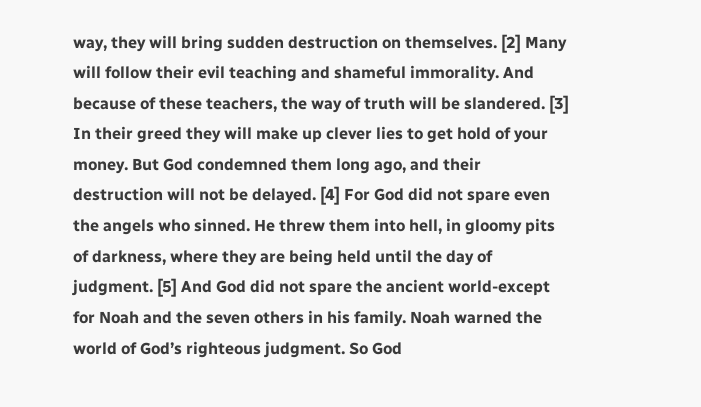way, they will bring sudden destruction on themselves. [2] Many will follow their evil teaching and shameful immorality. And because of these teachers, the way of truth will be slandered. [3] In their greed they will make up clever lies to get hold of your money. But God condemned them long ago, and their destruction will not be delayed. [4] For God did not spare even the angels who sinned. He threw them into hell, in gloomy pits of darkness, where they are being held until the day of judgment. [5] And God did not spare the ancient world-except for Noah and the seven others in his family. Noah warned the world of God’s righteous judgment. So God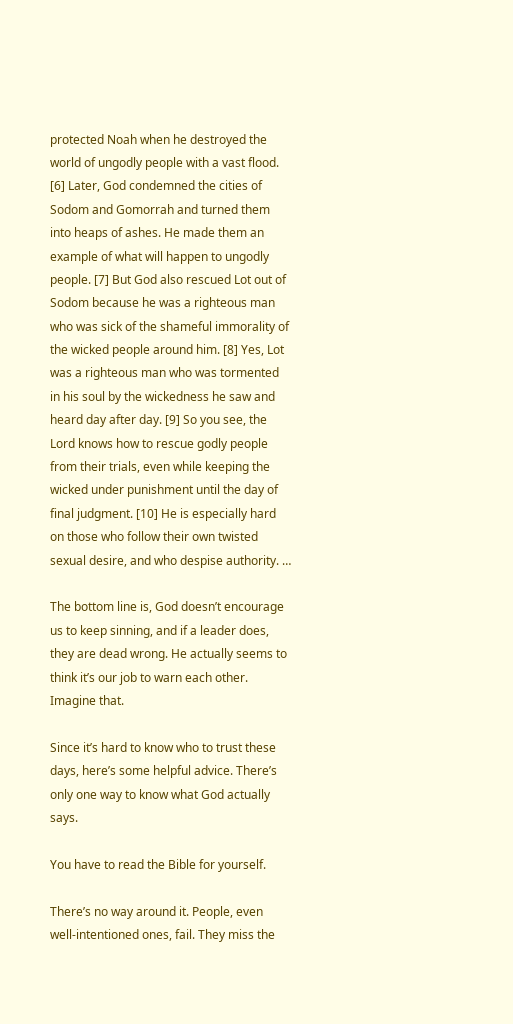protected Noah when he destroyed the world of ungodly people with a vast flood. [6] Later, God condemned the cities of Sodom and Gomorrah and turned them into heaps of ashes. He made them an example of what will happen to ungodly people. [7] But God also rescued Lot out of Sodom because he was a righteous man who was sick of the shameful immorality of the wicked people around him. [8] Yes, Lot was a righteous man who was tormented in his soul by the wickedness he saw and heard day after day. [9] So you see, the Lord knows how to rescue godly people from their trials, even while keeping the wicked under punishment until the day of final judgment. [10] He is especially hard on those who follow their own twisted sexual desire, and who despise authority. …

The bottom line is, God doesn’t encourage us to keep sinning, and if a leader does, they are dead wrong. He actually seems to think it’s our job to warn each other. Imagine that.

Since it’s hard to know who to trust these days, here’s some helpful advice. There’s only one way to know what God actually says.

You have to read the Bible for yourself.

There’s no way around it. People, even well-intentioned ones, fail. They miss the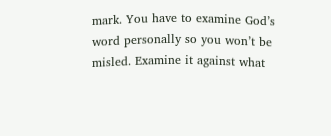mark. You have to examine God’s word personally so you won’t be misled. Examine it against what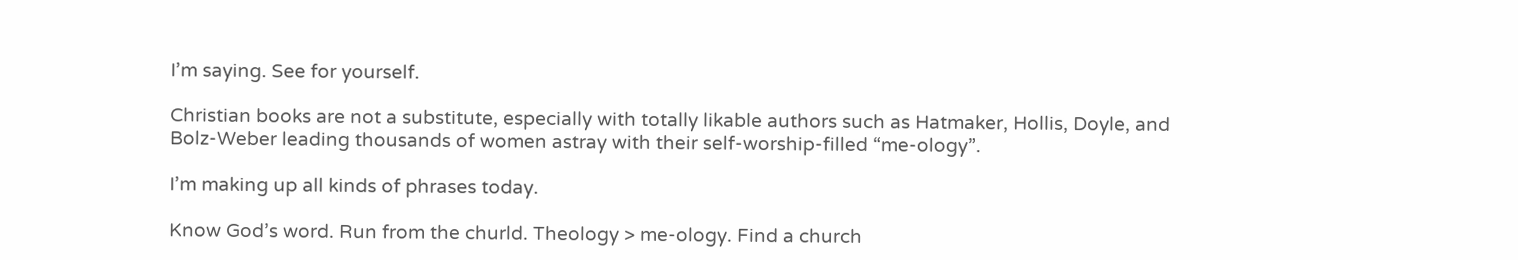I’m saying. See for yourself.

Christian books are not a substitute, especially with totally likable authors such as Hatmaker, Hollis, Doyle, and Bolz-Weber leading thousands of women astray with their self-worship-filled “me-ology”.

I’m making up all kinds of phrases today.

Know God’s word. Run from the churld. Theology > me-ology. Find a church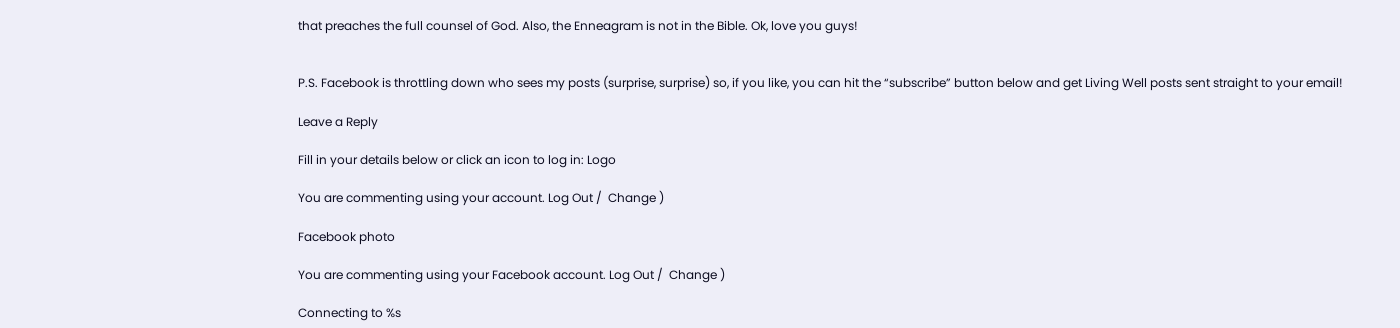that preaches the full counsel of God. Also, the Enneagram is not in the Bible. Ok, love you guys!


P.S. Facebook is throttling down who sees my posts (surprise, surprise) so, if you like, you can hit the “subscribe” button below and get Living Well posts sent straight to your email!

Leave a Reply

Fill in your details below or click an icon to log in: Logo

You are commenting using your account. Log Out /  Change )

Facebook photo

You are commenting using your Facebook account. Log Out /  Change )

Connecting to %s